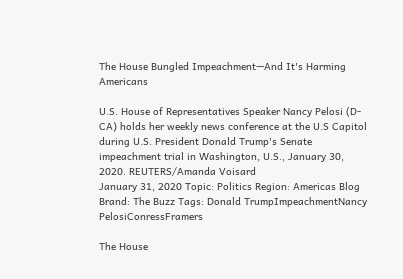The House Bungled Impeachment—And It's Harming Americans

U.S. House of Representatives Speaker Nancy Pelosi (D-CA) holds her weekly news conference at the U.S Capitol during U.S. President Donald Trump's Senate impeachment trial in Washington, U.S., January 30, 2020. REUTERS/Amanda Voisard
January 31, 2020 Topic: Politics Region: Americas Blog Brand: The Buzz Tags: Donald TrumpImpeachmentNancy PelosiConressFramers

The House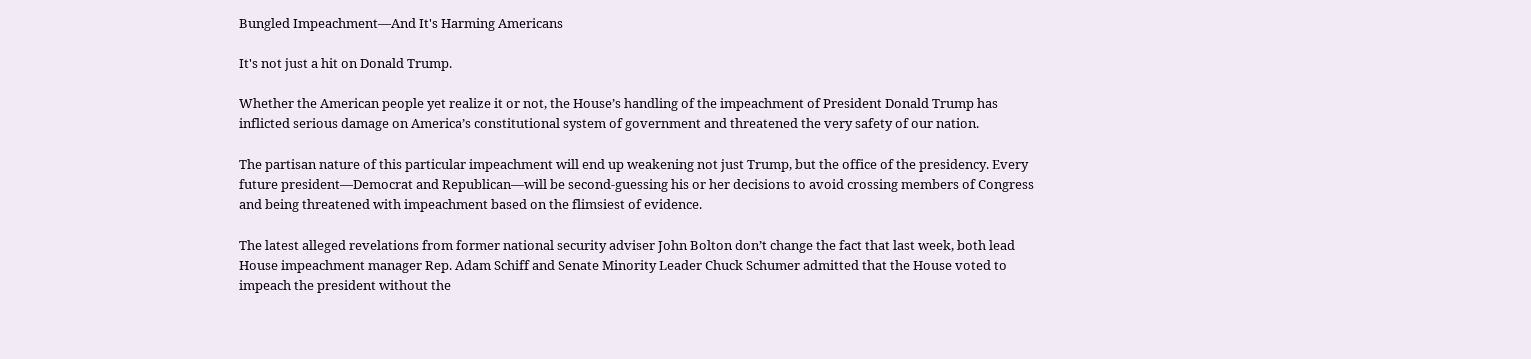Bungled Impeachment—And It's Harming Americans

It's not just a hit on Donald Trump.

Whether the American people yet realize it or not, the House’s handling of the impeachment of President Donald Trump has inflicted serious damage on America’s constitutional system of government and threatened the very safety of our nation.

The partisan nature of this particular impeachment will end up weakening not just Trump, but the office of the presidency. Every future president—Democrat and Republican—will be second-guessing his or her decisions to avoid crossing members of Congress and being threatened with impeachment based on the flimsiest of evidence.

The latest alleged revelations from former national security adviser John Bolton don’t change the fact that last week, both lead House impeachment manager Rep. Adam Schiff and Senate Minority Leader Chuck Schumer admitted that the House voted to impeach the president without the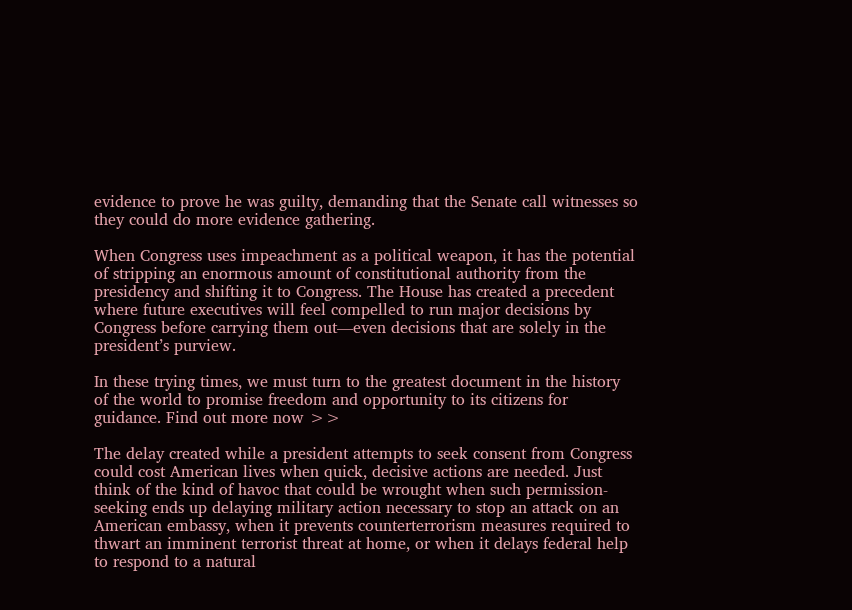evidence to prove he was guilty, demanding that the Senate call witnesses so they could do more evidence gathering.

When Congress uses impeachment as a political weapon, it has the potential of stripping an enormous amount of constitutional authority from the presidency and shifting it to Congress. The House has created a precedent where future executives will feel compelled to run major decisions by Congress before carrying them out—even decisions that are solely in the president’s purview.

In these trying times, we must turn to the greatest document in the history of the world to promise freedom and opportunity to its citizens for guidance. Find out more now >>

The delay created while a president attempts to seek consent from Congress could cost American lives when quick, decisive actions are needed. Just think of the kind of havoc that could be wrought when such permission-seeking ends up delaying military action necessary to stop an attack on an American embassy, when it prevents counterterrorism measures required to thwart an imminent terrorist threat at home, or when it delays federal help to respond to a natural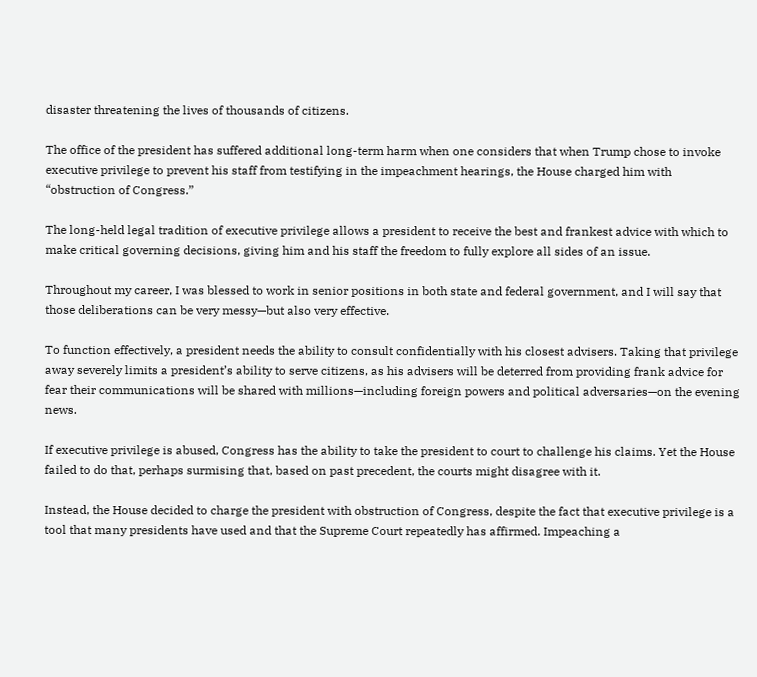disaster threatening the lives of thousands of citizens.

The office of the president has suffered additional long-term harm when one considers that when Trump chose to invoke executive privilege to prevent his staff from testifying in the impeachment hearings, the House charged him with “obstruction of Congress.”

The long-held legal tradition of executive privilege allows a president to receive the best and frankest advice with which to make critical governing decisions, giving him and his staff the freedom to fully explore all sides of an issue.

Throughout my career, I was blessed to work in senior positions in both state and federal government, and I will say that those deliberations can be very messy—but also very effective.

To function effectively, a president needs the ability to consult confidentially with his closest advisers. Taking that privilege away severely limits a president’s ability to serve citizens, as his advisers will be deterred from providing frank advice for fear their communications will be shared with millions—including foreign powers and political adversaries—on the evening news.

If executive privilege is abused, Congress has the ability to take the president to court to challenge his claims. Yet the House failed to do that, perhaps surmising that, based on past precedent, the courts might disagree with it.

Instead, the House decided to charge the president with obstruction of Congress, despite the fact that executive privilege is a tool that many presidents have used and that the Supreme Court repeatedly has affirmed. Impeaching a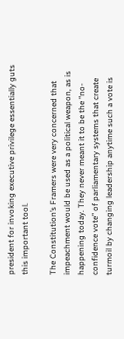president for invoking executive privilege essentially guts this important tool.

The Constitution’s Framers were very concerned that impeachment would be used as a political weapon, as is happening today. They never meant it to be the “no-confidence vote” of parliamentary systems that create turmoil by changing leadership anytime such a vote is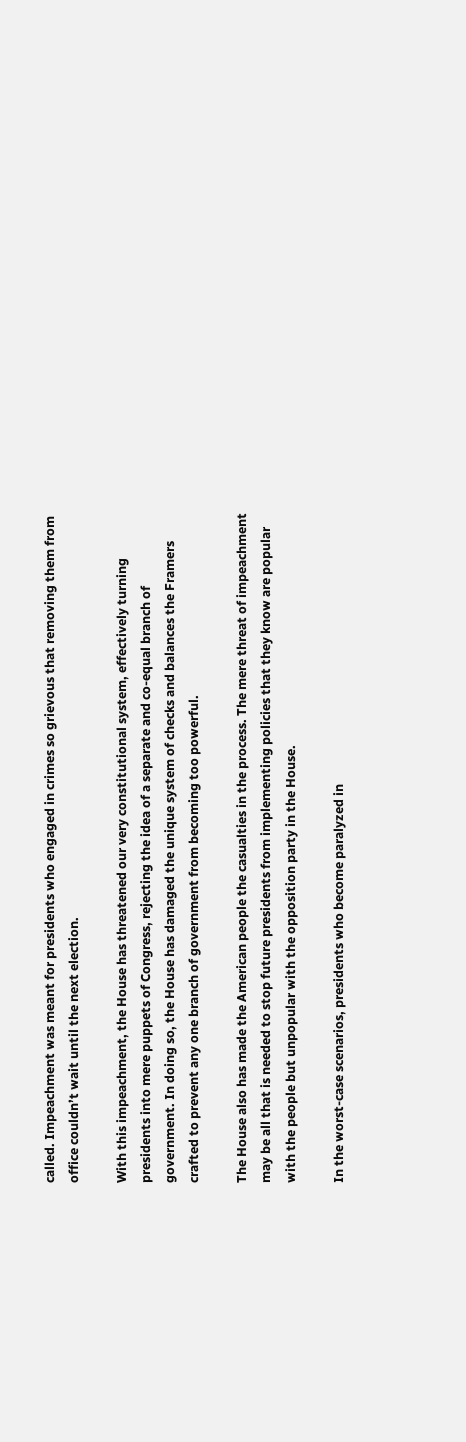called. Impeachment was meant for presidents who engaged in crimes so grievous that removing them from office couldn’t wait until the next election.

With this impeachment, the House has threatened our very constitutional system, effectively turning presidents into mere puppets of Congress, rejecting the idea of a separate and co-equal branch of government. In doing so, the House has damaged the unique system of checks and balances the Framers crafted to prevent any one branch of government from becoming too powerful.

The House also has made the American people the casualties in the process. The mere threat of impeachment may be all that is needed to stop future presidents from implementing policies that they know are popular with the people but unpopular with the opposition party in the House.

In the worst-case scenarios, presidents who become paralyzed in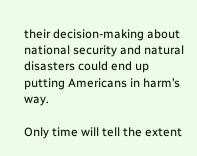their decision-making about national security and natural disasters could end up putting Americans in harm’s way.

Only time will tell the extent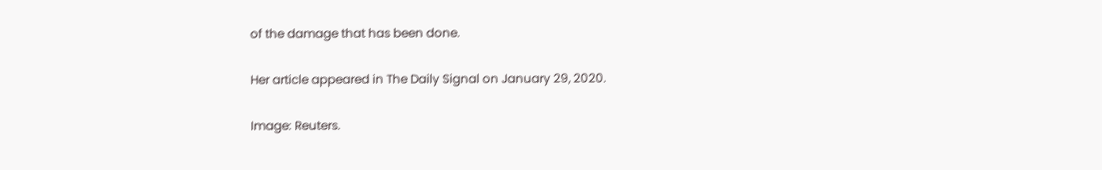of the damage that has been done.

Her article appeared in The Daily Signal on January 29, 2020.

Image: Reuters.